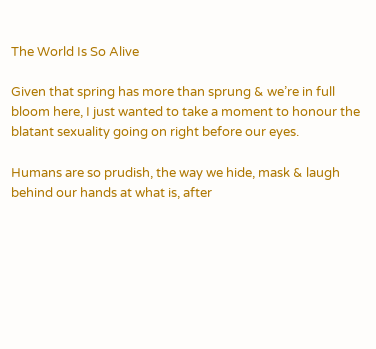The World Is So Alive

Given that spring has more than sprung & we’re in full bloom here, I just wanted to take a moment to honour the blatant sexuality going on right before our eyes.

Humans are so prudish, the way we hide, mask & laugh behind our hands at what is, after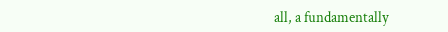all, a fundamentally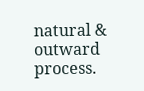natural & outward process.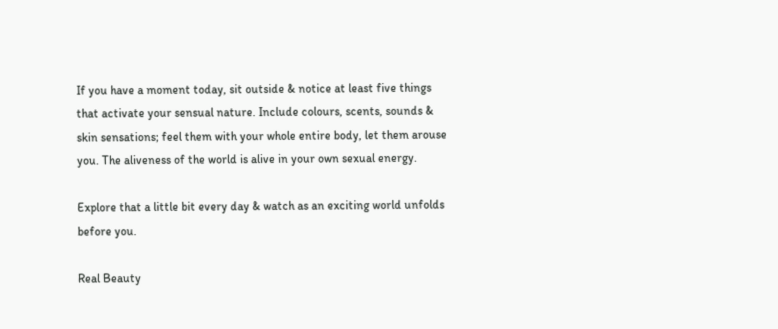If you have a moment today, sit outside & notice at least five things that activate your sensual nature. Include colours, scents, sounds & skin sensations; feel them with your whole entire body, let them arouse you. The aliveness of the world is alive in your own sexual energy.

Explore that a little bit every day & watch as an exciting world unfolds before you.

Real Beauty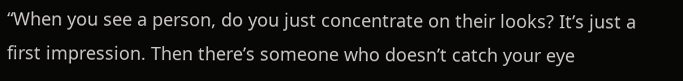“When you see a person, do you just concentrate on their looks? It’s just a first impression. Then there’s someone who doesn’t catch your eye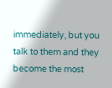immediately, but you talk to them and they become the most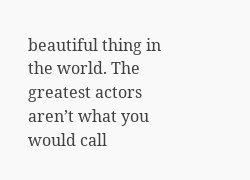beautiful thing in the world. The greatest actors aren’t what you would call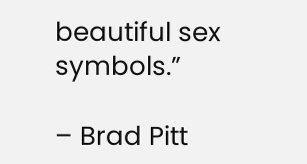beautiful sex symbols.”

– Brad Pitt